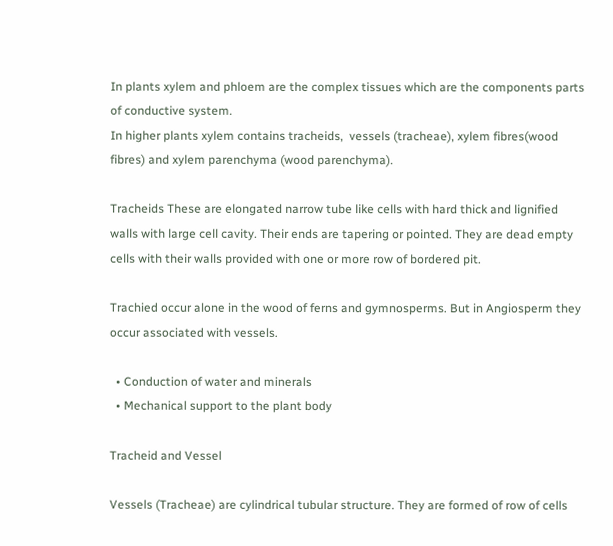In plants xylem and phloem are the complex tissues which are the components parts of conductive system.
In higher plants xylem contains tracheids,  vessels (tracheae), xylem fibres(wood fibres) and xylem parenchyma (wood parenchyma).

Tracheids These are elongated narrow tube like cells with hard thick and lignified walls with large cell cavity. Their ends are tapering or pointed. They are dead empty cells with their walls provided with one or more row of bordered pit.

Trachied occur alone in the wood of ferns and gymnosperms. But in Angiosperm they occur associated with vessels.

  • Conduction of water and minerals
  • Mechanical support to the plant body

Tracheid and Vessel

Vessels (Tracheae) are cylindrical tubular structure. They are formed of row of cells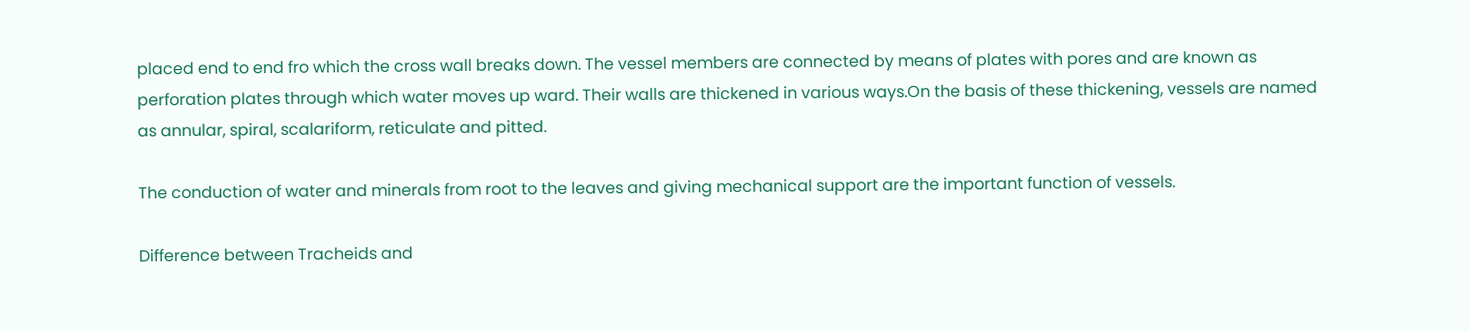placed end to end fro which the cross wall breaks down. The vessel members are connected by means of plates with pores and are known as perforation plates through which water moves up ward. Their walls are thickened in various ways.On the basis of these thickening, vessels are named as annular, spiral, scalariform, reticulate and pitted.

The conduction of water and minerals from root to the leaves and giving mechanical support are the important function of vessels.

Difference between Tracheids and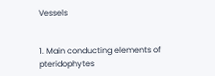Vessels


1. Main conducting elements of pteridophytes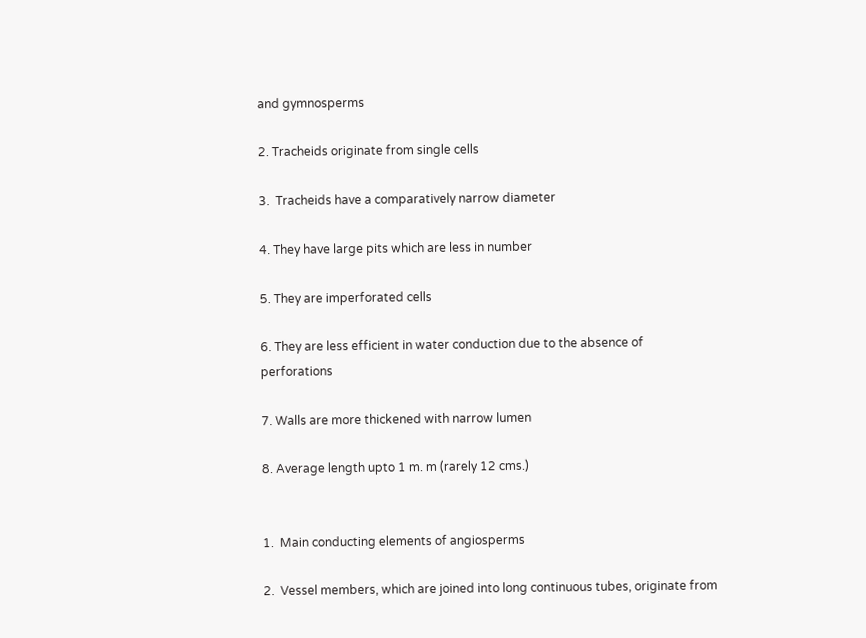and gymnosperms

2. Tracheids originate from single cells

3.  Tracheids have a comparatively narrow diameter

4. They have large pits which are less in number

5. They are imperforated cells

6. They are less efficient in water conduction due to the absence of perforations

7. Walls are more thickened with narrow lumen

8. Average length upto 1 m. m (rarely 12 cms.)


1.  Main conducting elements of angiosperms

2.  Vessel members, which are joined into long continuous tubes, originate from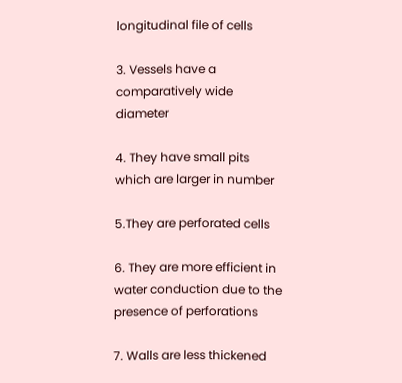longitudinal file of cells

3. Vessels have a comparatively wide diameter

4. They have small pits which are larger in number

5.They are perforated cells

6. They are more efficient in water conduction due to the presence of perforations

7. Walls are less thickened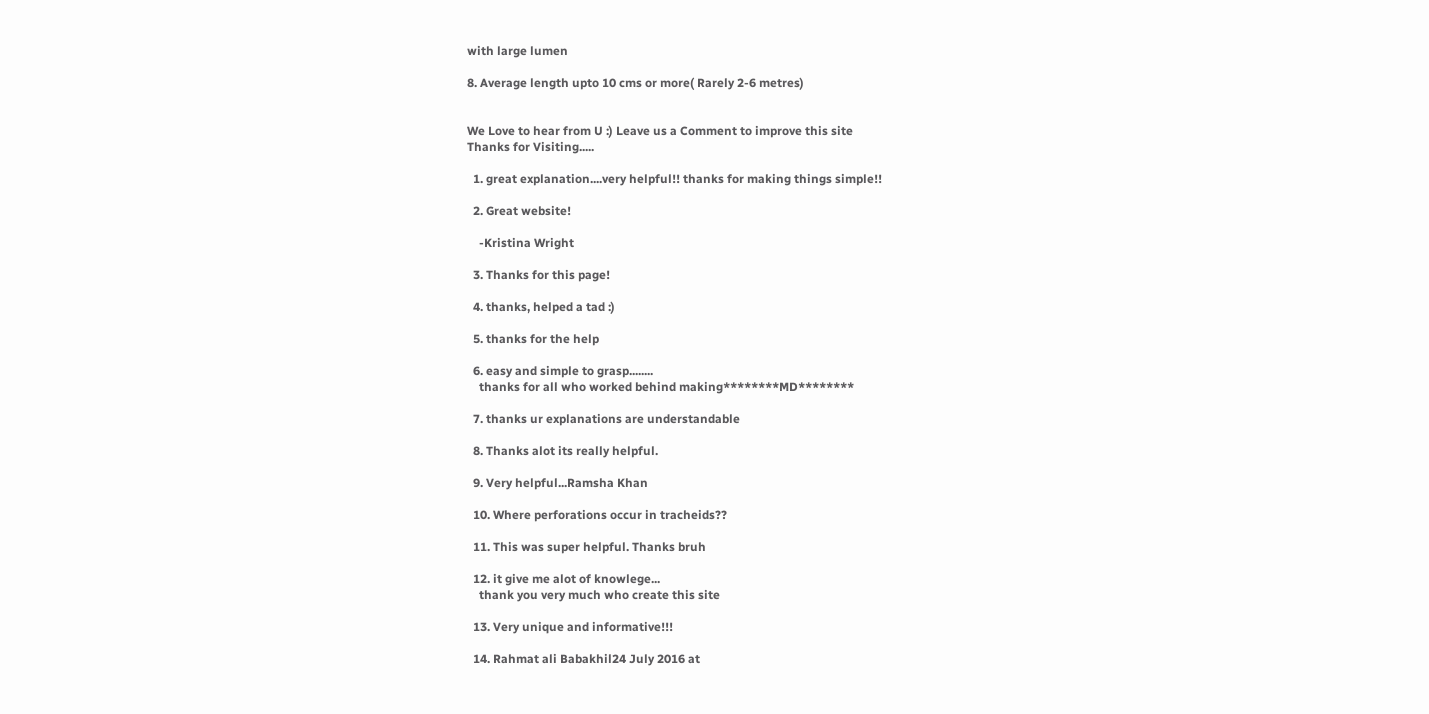with large lumen

8. Average length upto 10 cms or more( Rarely 2-6 metres)


We Love to hear from U :) Leave us a Comment to improve this site
Thanks for Visiting.....

  1. great explanation....very helpful!! thanks for making things simple!!

  2. Great website!

    -Kristina Wright

  3. Thanks for this page!

  4. thanks, helped a tad :)

  5. thanks for the help

  6. easy and simple to grasp........
    thanks for all who worked behind making********MD********

  7. thanks ur explanations are understandable

  8. Thanks alot its really helpful.

  9. Very helpful...Ramsha Khan

  10. Where perforations occur in tracheids??

  11. This was super helpful. Thanks bruh

  12. it give me alot of knowlege...
    thank you very much who create this site

  13. Very unique and informative!!!

  14. Rahmat ali Babakhil24 July 2016 at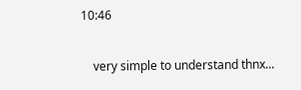10:46

    very simple to understand thnx...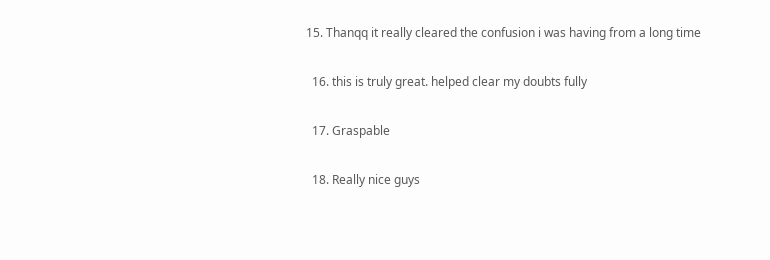15. Thanqq it really cleared the confusion i was having from a long time

  16. this is truly great. helped clear my doubts fully

  17. Graspable

  18. Really nice guys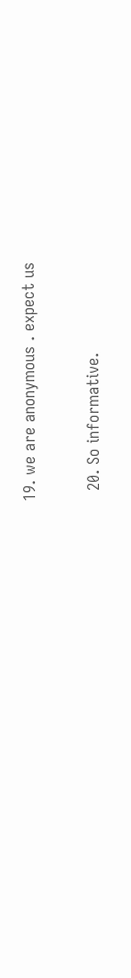19. we are anonymous . expect us

  20. So informative.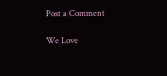Post a Comment

We Love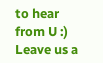to hear from U :) Leave us a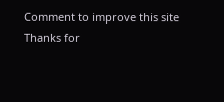Comment to improve this site
Thanks for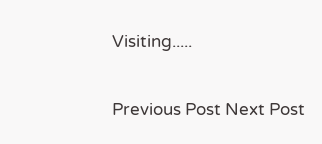Visiting.....

Previous Post Next Post